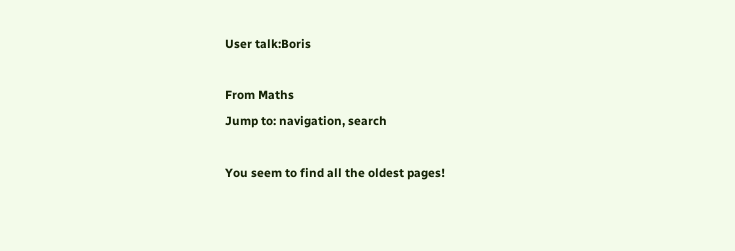User talk:Boris

From Maths
Jump to: navigation, search

You seem to find all the oldest pages!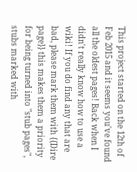This project started on the 12th of Feb 2015 and it seems you've found all the oldest pages! Back when I didn't really know how to use a wiki! If you do find any that are bad, please mark them with {{Dire page}} this makes them a priority for being turned into "stub pages", stubs marked with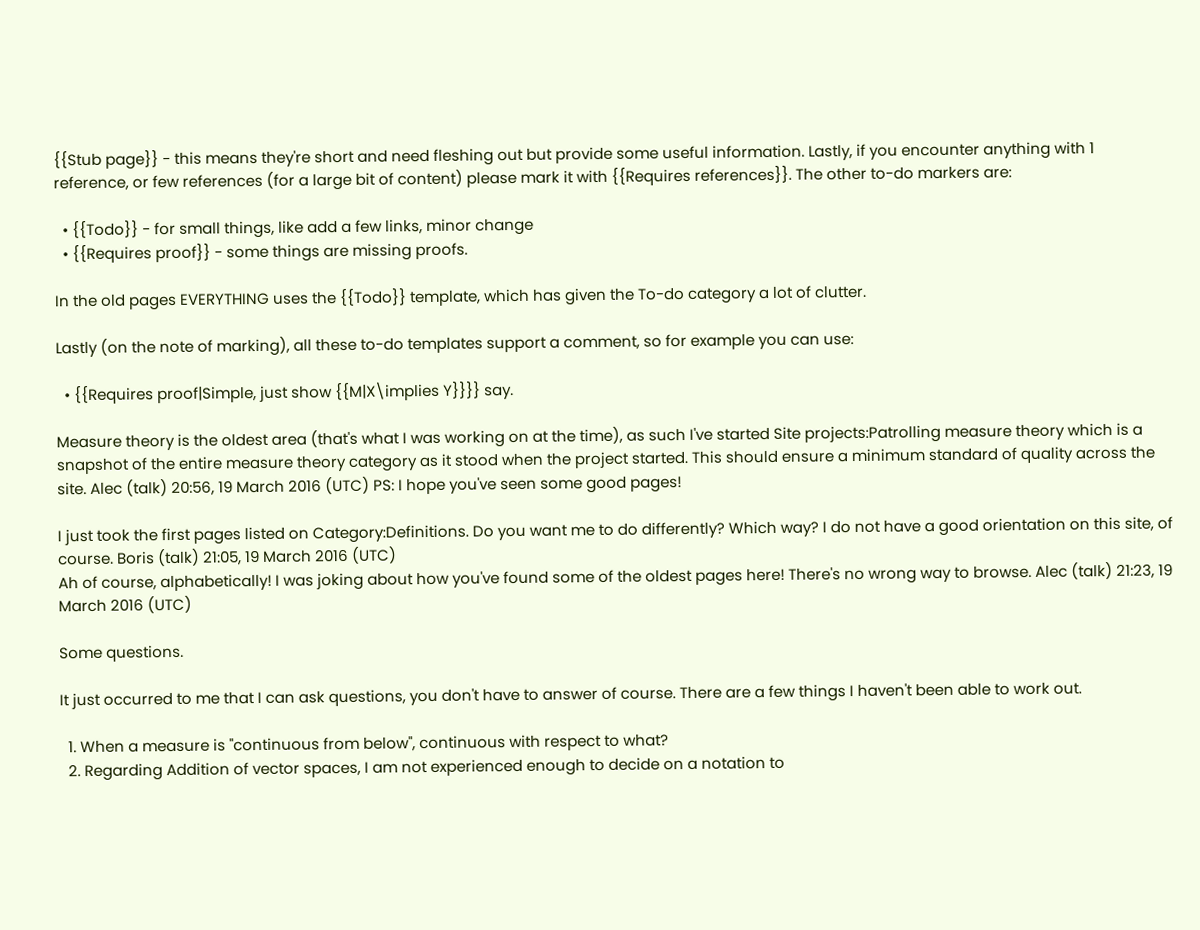{{Stub page}} - this means they're short and need fleshing out but provide some useful information. Lastly, if you encounter anything with 1 reference, or few references (for a large bit of content) please mark it with {{Requires references}}. The other to-do markers are:

  • {{Todo}} - for small things, like add a few links, minor change
  • {{Requires proof}} - some things are missing proofs.

In the old pages EVERYTHING uses the {{Todo}} template, which has given the To-do category a lot of clutter.

Lastly (on the note of marking), all these to-do templates support a comment, so for example you can use:

  • {{Requires proof|Simple, just show {{M|X\implies Y}}}} say.

Measure theory is the oldest area (that's what I was working on at the time), as such I've started Site projects:Patrolling measure theory which is a snapshot of the entire measure theory category as it stood when the project started. This should ensure a minimum standard of quality across the site. Alec (talk) 20:56, 19 March 2016 (UTC) PS: I hope you've seen some good pages!

I just took the first pages listed on Category:Definitions. Do you want me to do differently? Which way? I do not have a good orientation on this site, of course. Boris (talk) 21:05, 19 March 2016 (UTC)
Ah of course, alphabetically! I was joking about how you've found some of the oldest pages here! There's no wrong way to browse. Alec (talk) 21:23, 19 March 2016 (UTC)

Some questions.

It just occurred to me that I can ask questions, you don't have to answer of course. There are a few things I haven't been able to work out.

  1. When a measure is "continuous from below", continuous with respect to what?
  2. Regarding Addition of vector spaces, I am not experienced enough to decide on a notation to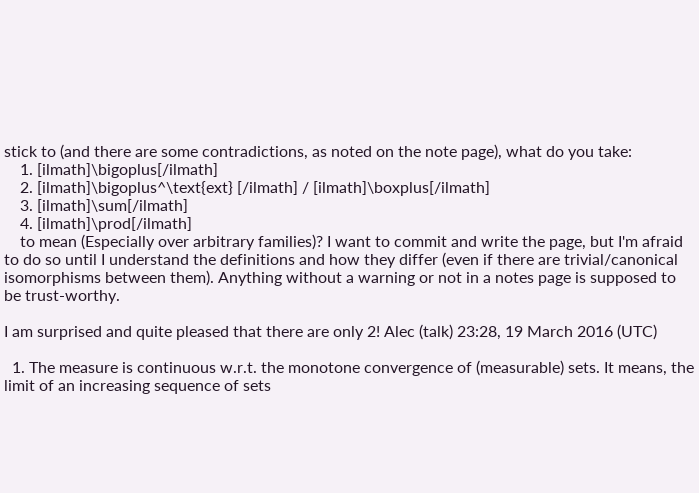stick to (and there are some contradictions, as noted on the note page), what do you take:
    1. [ilmath]\bigoplus[/ilmath]
    2. [ilmath]\bigoplus^\text{ext} [/ilmath] / [ilmath]\boxplus[/ilmath]
    3. [ilmath]\sum[/ilmath]
    4. [ilmath]\prod[/ilmath]
    to mean (Especially over arbitrary families)? I want to commit and write the page, but I'm afraid to do so until I understand the definitions and how they differ (even if there are trivial/canonical isomorphisms between them). Anything without a warning or not in a notes page is supposed to be trust-worthy.

I am surprised and quite pleased that there are only 2! Alec (talk) 23:28, 19 March 2016 (UTC)

  1. The measure is continuous w.r.t. the monotone convergence of (measurable) sets. It means, the limit of an increasing sequence of sets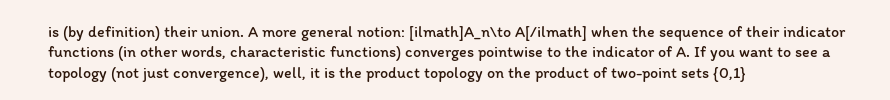is (by definition) their union. A more general notion: [ilmath]A_n\to A[/ilmath] when the sequence of their indicator functions (in other words, characteristic functions) converges pointwise to the indicator of A. If you want to see a topology (not just convergence), well, it is the product topology on the product of two-point sets {0,1}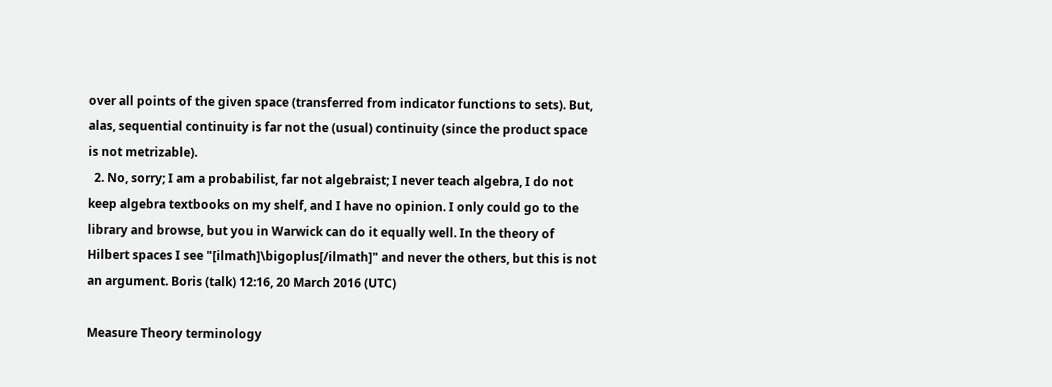over all points of the given space (transferred from indicator functions to sets). But, alas, sequential continuity is far not the (usual) continuity (since the product space is not metrizable).
  2. No, sorry; I am a probabilist, far not algebraist; I never teach algebra, I do not keep algebra textbooks on my shelf, and I have no opinion. I only could go to the library and browse, but you in Warwick can do it equally well. In the theory of Hilbert spaces I see "[ilmath]\bigoplus[/ilmath]" and never the others, but this is not an argument. Boris (talk) 12:16, 20 March 2016 (UTC)

Measure Theory terminology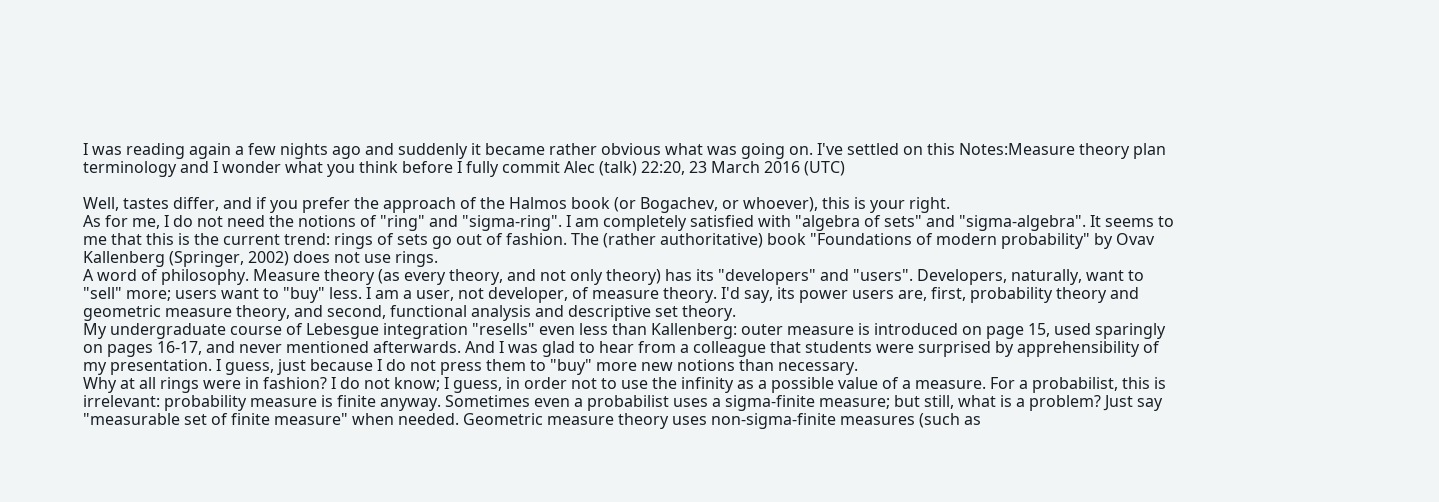I was reading again a few nights ago and suddenly it became rather obvious what was going on. I've settled on this Notes:Measure theory plan terminology and I wonder what you think before I fully commit Alec (talk) 22:20, 23 March 2016 (UTC)

Well, tastes differ, and if you prefer the approach of the Halmos book (or Bogachev, or whoever), this is your right.
As for me, I do not need the notions of "ring" and "sigma-ring". I am completely satisfied with "algebra of sets" and "sigma-algebra". It seems to me that this is the current trend: rings of sets go out of fashion. The (rather authoritative) book "Foundations of modern probability" by Ovav Kallenberg (Springer, 2002) does not use rings.
A word of philosophy. Measure theory (as every theory, and not only theory) has its "developers" and "users". Developers, naturally, want to "sell" more; users want to "buy" less. I am a user, not developer, of measure theory. I'd say, its power users are, first, probability theory and geometric measure theory, and second, functional analysis and descriptive set theory.
My undergraduate course of Lebesgue integration "resells" even less than Kallenberg: outer measure is introduced on page 15, used sparingly on pages 16-17, and never mentioned afterwards. And I was glad to hear from a colleague that students were surprised by apprehensibility of my presentation. I guess, just because I do not press them to "buy" more new notions than necessary.
Why at all rings were in fashion? I do not know; I guess, in order not to use the infinity as a possible value of a measure. For a probabilist, this is irrelevant: probability measure is finite anyway. Sometimes even a probabilist uses a sigma-finite measure; but still, what is a problem? Just say "measurable set of finite measure" when needed. Geometric measure theory uses non-sigma-finite measures (such as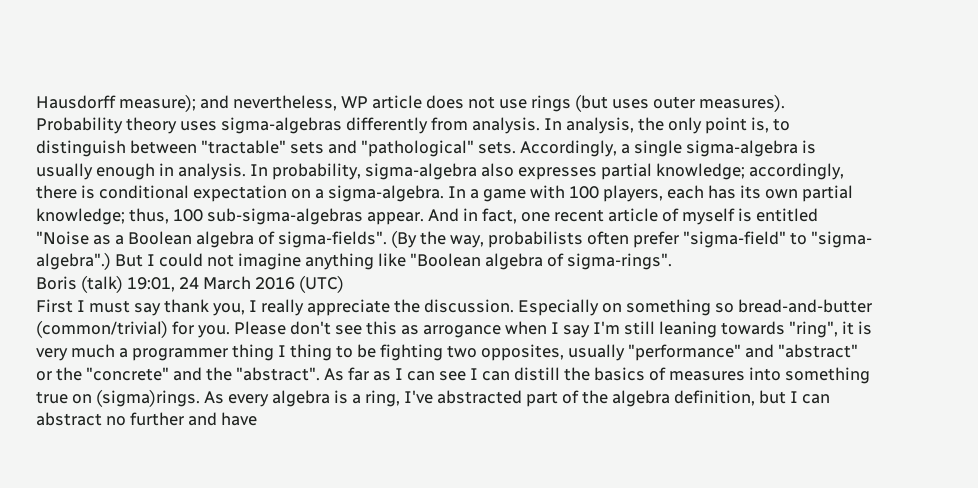Hausdorff measure); and nevertheless, WP article does not use rings (but uses outer measures).
Probability theory uses sigma-algebras differently from analysis. In analysis, the only point is, to distinguish between "tractable" sets and "pathological" sets. Accordingly, a single sigma-algebra is usually enough in analysis. In probability, sigma-algebra also expresses partial knowledge; accordingly, there is conditional expectation on a sigma-algebra. In a game with 100 players, each has its own partial knowledge; thus, 100 sub-sigma-algebras appear. And in fact, one recent article of myself is entitled "Noise as a Boolean algebra of sigma-fields". (By the way, probabilists often prefer "sigma-field" to "sigma-algebra".) But I could not imagine anything like "Boolean algebra of sigma-rings".
Boris (talk) 19:01, 24 March 2016 (UTC)
First I must say thank you, I really appreciate the discussion. Especially on something so bread-and-butter (common/trivial) for you. Please don't see this as arrogance when I say I'm still leaning towards "ring", it is very much a programmer thing I thing to be fighting two opposites, usually "performance" and "abstract" or the "concrete" and the "abstract". As far as I can see I can distill the basics of measures into something true on (sigma)rings. As every algebra is a ring, I've abstracted part of the algebra definition, but I can abstract no further and have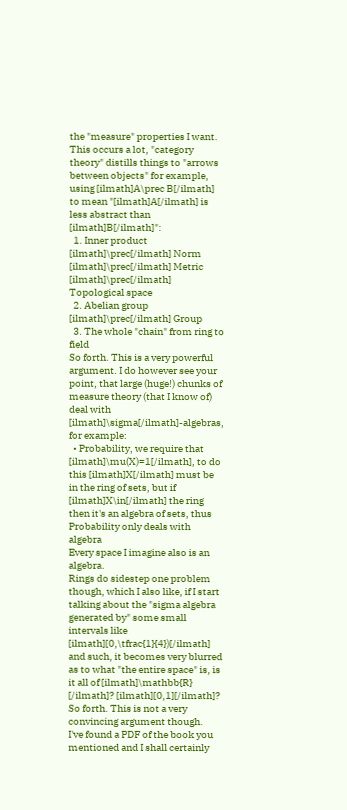the "measure" properties I want.
This occurs a lot, "category theory" distills things to "arrows between objects" for example, using [ilmath]A\prec B[/ilmath] to mean "[ilmath]A[/ilmath] is less abstract than [ilmath]B[/ilmath]":
  1. Inner product [ilmath]\prec[/ilmath] Norm [ilmath]\prec[/ilmath] Metric [ilmath]\prec[/ilmath] Topological space
  2. Abelian group [ilmath]\prec[/ilmath] Group
  3. The whole "chain" from ring to field
So forth. This is a very powerful argument. I do however see your point, that large (huge!) chunks of measure theory (that I know of) deal with [ilmath]\sigma[/ilmath]-algebras, for example:
  • Probability, we require that [ilmath]\mu(X)=1[/ilmath], to do this [ilmath]X[/ilmath] must be in the ring of sets, but if [ilmath]X\in[/ilmath] the ring then it's an algebra of sets, thus Probability only deals with algebra
Every space I imagine also is an algebra.
Rings do sidestep one problem though, which I also like, if I start talking about the "sigma algebra generated by" some small intervals like [ilmath][0,\tfrac{1}{4})[/ilmath] and such, it becomes very blurred as to what "the entire space" is, is it all of [ilmath]\mathbb{R} [/ilmath]? [ilmath][0,1][/ilmath]? So forth. This is not a very convincing argument though.
I've found a PDF of the book you mentioned and I shall certainly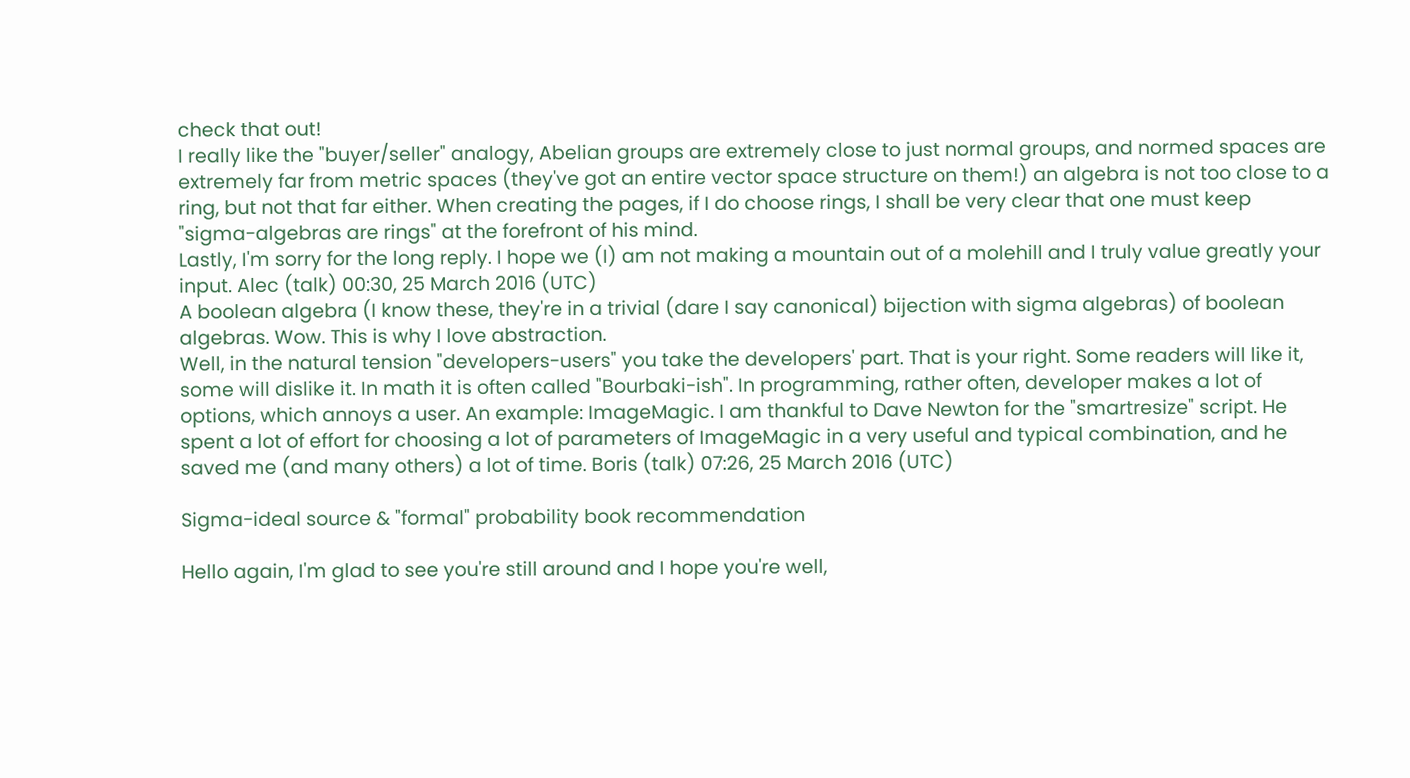check that out!
I really like the "buyer/seller" analogy, Abelian groups are extremely close to just normal groups, and normed spaces are extremely far from metric spaces (they've got an entire vector space structure on them!) an algebra is not too close to a ring, but not that far either. When creating the pages, if I do choose rings, I shall be very clear that one must keep "sigma-algebras are rings" at the forefront of his mind.
Lastly, I'm sorry for the long reply. I hope we (I) am not making a mountain out of a molehill and I truly value greatly your input. Alec (talk) 00:30, 25 March 2016 (UTC)
A boolean algebra (I know these, they're in a trivial (dare I say canonical) bijection with sigma algebras) of boolean algebras. Wow. This is why I love abstraction.
Well, in the natural tension "developers-users" you take the developers' part. That is your right. Some readers will like it, some will dislike it. In math it is often called "Bourbaki-ish". In programming, rather often, developer makes a lot of options, which annoys a user. An example: ImageMagic. I am thankful to Dave Newton for the "smartresize" script. He spent a lot of effort for choosing a lot of parameters of ImageMagic in a very useful and typical combination, and he saved me (and many others) a lot of time. Boris (talk) 07:26, 25 March 2016 (UTC)

Sigma-ideal source & "formal" probability book recommendation

Hello again, I'm glad to see you're still around and I hope you're well,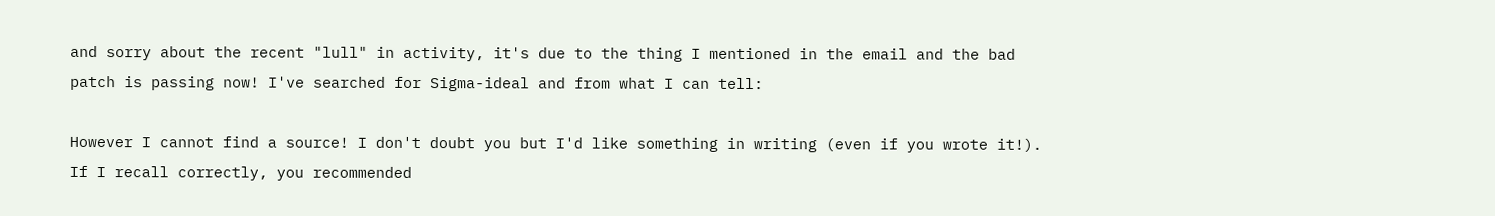and sorry about the recent "lull" in activity, it's due to the thing I mentioned in the email and the bad patch is passing now! I've searched for Sigma-ideal and from what I can tell:

However I cannot find a source! I don't doubt you but I'd like something in writing (even if you wrote it!). If I recall correctly, you recommended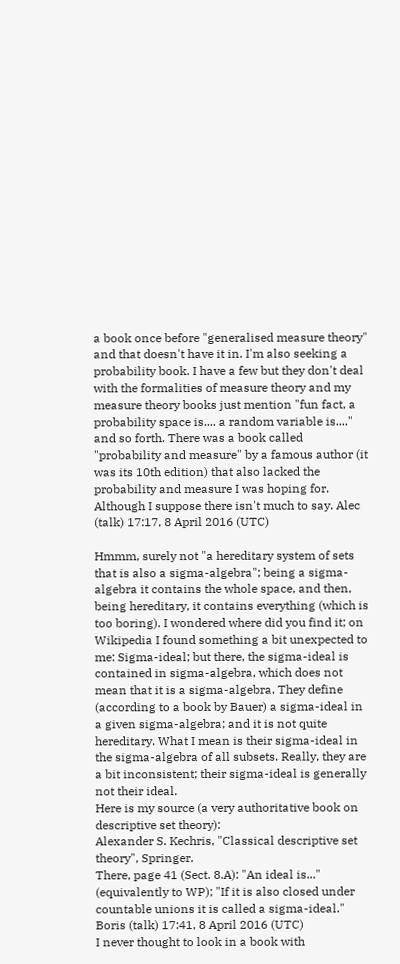a book once before "generalised measure theory" and that doesn't have it in. I'm also seeking a probability book. I have a few but they don't deal with the formalities of measure theory and my measure theory books just mention "fun fact, a probability space is.... a random variable is...." and so forth. There was a book called "probability and measure" by a famous author (it was its 10th edition) that also lacked the probability and measure I was hoping for. Although I suppose there isn't much to say. Alec (talk) 17:17, 8 April 2016 (UTC)

Hmmm, surely not "a hereditary system of sets that is also a sigma-algebra"; being a sigma-algebra it contains the whole space, and then, being hereditary, it contains everything (which is too boring). I wondered where did you find it; on Wikipedia I found something a bit unexpected to me: Sigma-ideal; but there, the sigma-ideal is contained in sigma-algebra, which does not mean that it is a sigma-algebra. They define (according to a book by Bauer) a sigma-ideal in a given sigma-algebra; and it is not quite hereditary. What I mean is their sigma-ideal in the sigma-algebra of all subsets. Really, they are a bit inconsistent; their sigma-ideal is generally not their ideal.
Here is my source (a very authoritative book on descriptive set theory):
Alexander S. Kechris, "Classical descriptive set theory", Springer.
There, page 41 (Sect. 8.A): "An ideal is..." (equivalently to WP); "If it is also closed under countable unions it is called a sigma-ideal." Boris (talk) 17:41, 8 April 2016 (UTC)
I never thought to look in a book with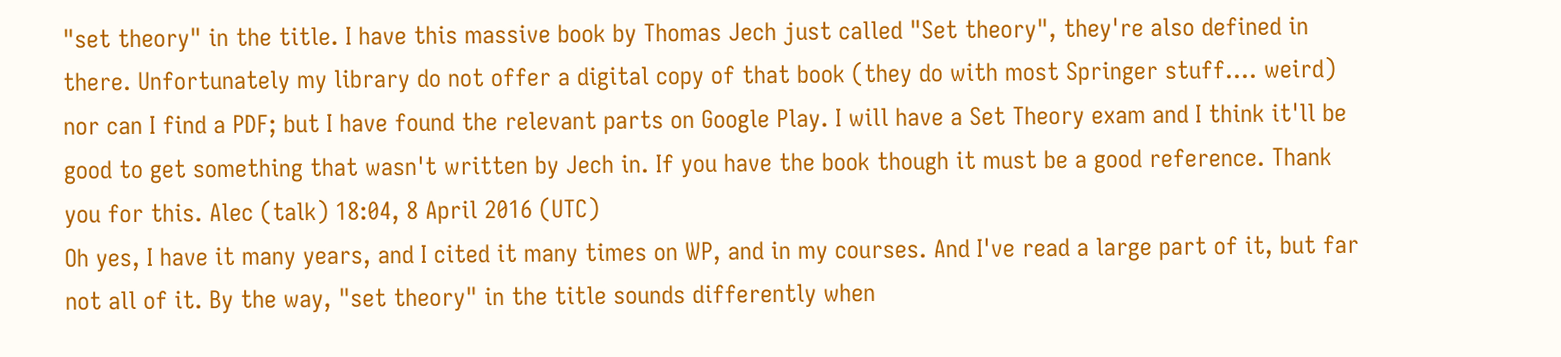"set theory" in the title. I have this massive book by Thomas Jech just called "Set theory", they're also defined in there. Unfortunately my library do not offer a digital copy of that book (they do with most Springer stuff.... weird) nor can I find a PDF; but I have found the relevant parts on Google Play. I will have a Set Theory exam and I think it'll be good to get something that wasn't written by Jech in. If you have the book though it must be a good reference. Thank you for this. Alec (talk) 18:04, 8 April 2016 (UTC)
Oh yes, I have it many years, and I cited it many times on WP, and in my courses. And I've read a large part of it, but far not all of it. By the way, "set theory" in the title sounds differently when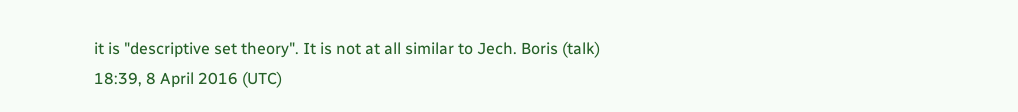it is "descriptive set theory". It is not at all similar to Jech. Boris (talk) 18:39, 8 April 2016 (UTC)